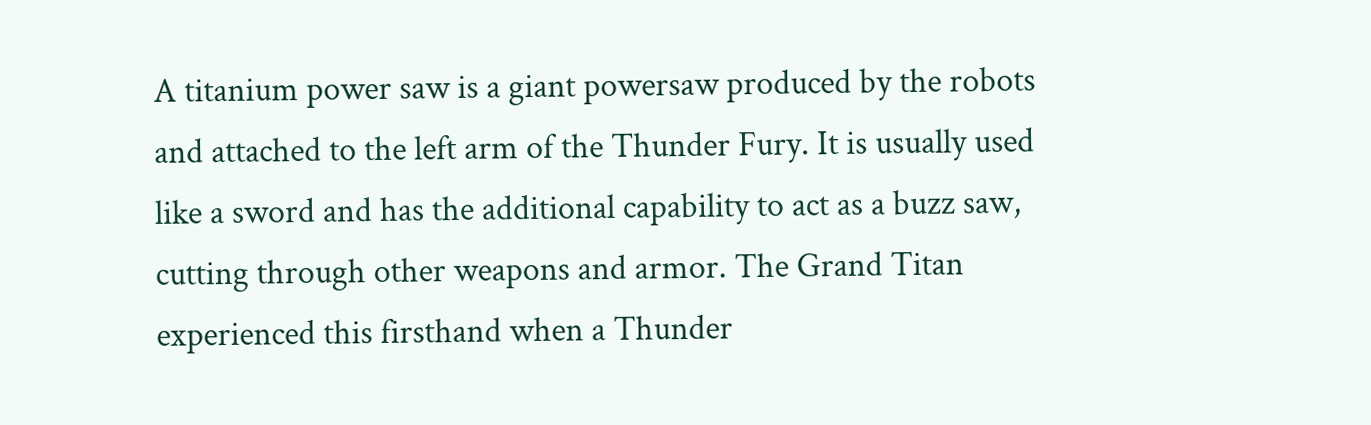A titanium power saw is a giant powersaw produced by the robots and attached to the left arm of the Thunder Fury. It is usually used like a sword and has the additional capability to act as a buzz saw, cutting through other weapons and armor. The Grand Titan experienced this firsthand when a Thunder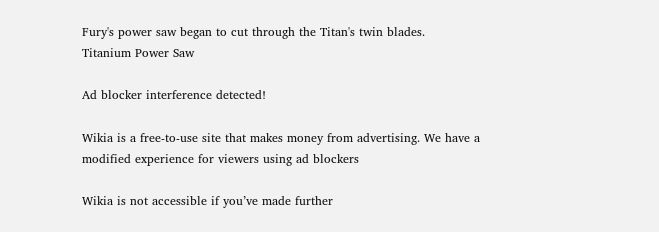Fury's power saw began to cut through the Titan's twin blades.
Titanium Power Saw

Ad blocker interference detected!

Wikia is a free-to-use site that makes money from advertising. We have a modified experience for viewers using ad blockers

Wikia is not accessible if you’ve made further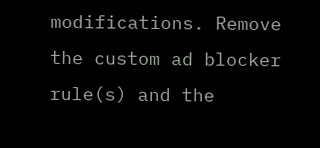modifications. Remove the custom ad blocker rule(s) and the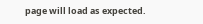page will load as expected.